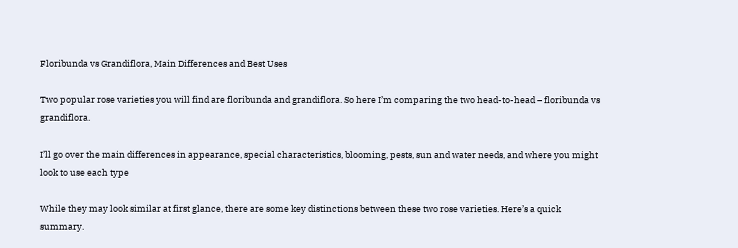Floribunda vs Grandiflora, Main Differences and Best Uses

Two popular rose varieties you will find are floribunda and grandiflora. So here I’m comparing the two head-to-head – floribunda vs grandiflora.

I’ll go over the main differences in appearance, special characteristics, blooming, pests, sun and water needs, and where you might look to use each type

While they may look similar at first glance, there are some key distinctions between these two rose varieties. Here’s a quick summary.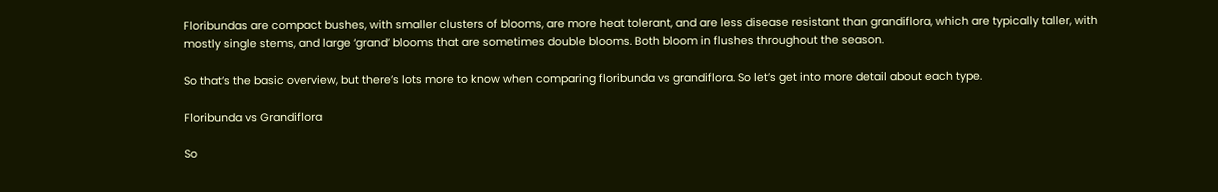Floribundas are compact bushes, with smaller clusters of blooms, are more heat tolerant, and are less disease resistant than grandiflora, which are typically taller, with mostly single stems, and large ‘grand’ blooms that are sometimes double blooms. Both bloom in flushes throughout the season.

So that’s the basic overview, but there’s lots more to know when comparing floribunda vs grandiflora. So let’s get into more detail about each type.

Floribunda vs Grandiflora

So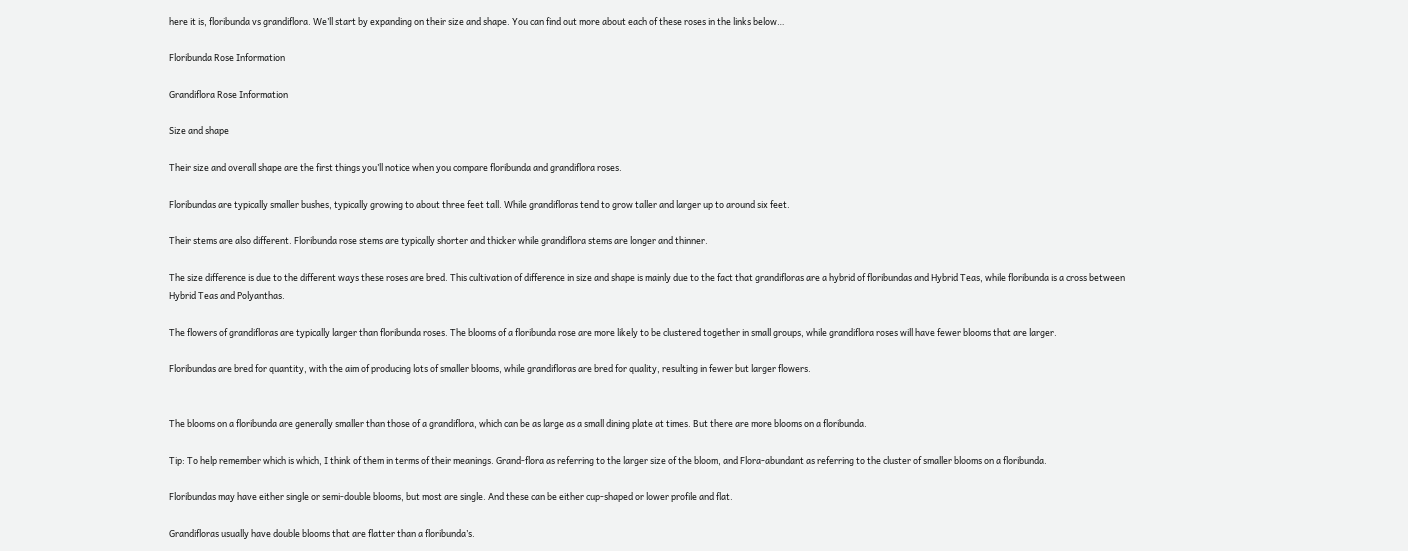here it is, floribunda vs grandiflora. We’ll start by expanding on their size and shape. You can find out more about each of these roses in the links below…

Floribunda Rose Information

Grandiflora Rose Information

Size and shape

Their size and overall shape are the first things you’ll notice when you compare floribunda and grandiflora roses.

Floribundas are typically smaller bushes, typically growing to about three feet tall. While grandifloras tend to grow taller and larger up to around six feet.

Their stems are also different. Floribunda rose stems are typically shorter and thicker while grandiflora stems are longer and thinner.

The size difference is due to the different ways these roses are bred. This cultivation of difference in size and shape is mainly due to the fact that grandifloras are a hybrid of floribundas and Hybrid Teas, while floribunda is a cross between Hybrid Teas and Polyanthas.

The flowers of grandifloras are typically larger than floribunda roses. The blooms of a floribunda rose are more likely to be clustered together in small groups, while grandiflora roses will have fewer blooms that are larger.

Floribundas are bred for quantity, with the aim of producing lots of smaller blooms, while grandifloras are bred for quality, resulting in fewer but larger flowers.


The blooms on a floribunda are generally smaller than those of a grandiflora, which can be as large as a small dining plate at times. But there are more blooms on a floribunda.

Tip: To help remember which is which, I think of them in terms of their meanings. Grand-flora as referring to the larger size of the bloom, and Flora-abundant as referring to the cluster of smaller blooms on a floribunda.

Floribundas may have either single or semi-double blooms, but most are single. And these can be either cup-shaped or lower profile and flat.

Grandifloras usually have double blooms that are flatter than a floribunda’s.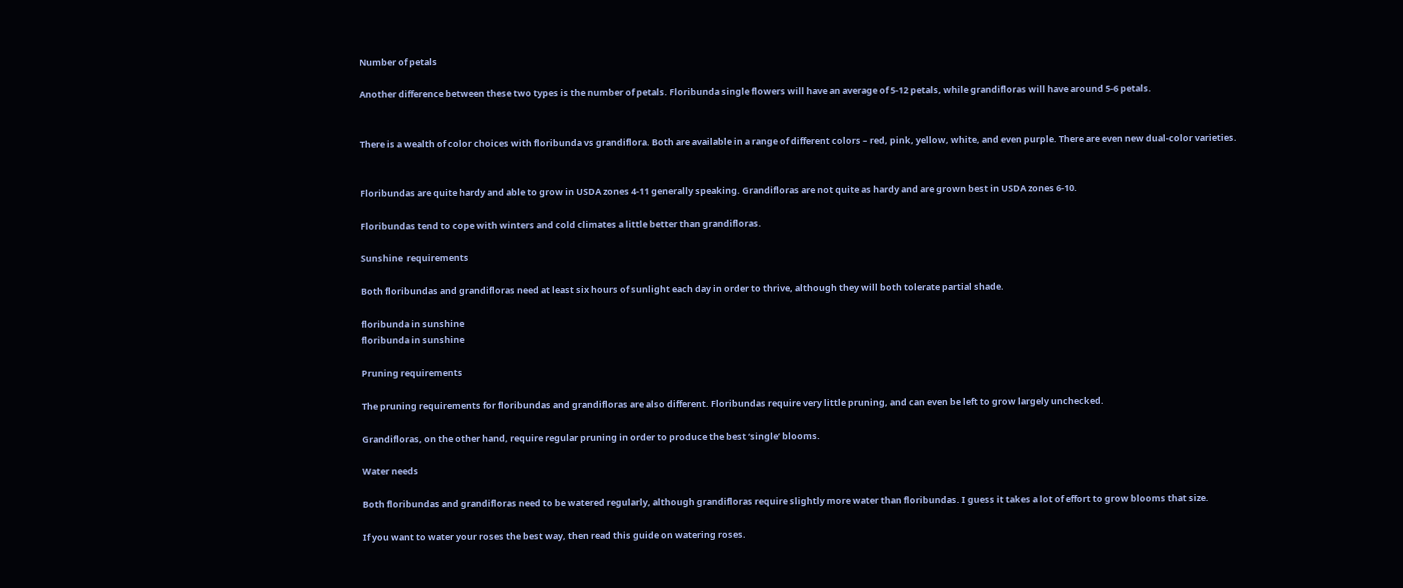Number of petals

Another difference between these two types is the number of petals. Floribunda single flowers will have an average of 5-12 petals, while grandifloras will have around 5-6 petals.


There is a wealth of color choices with floribunda vs grandiflora. Both are available in a range of different colors – red, pink, yellow, white, and even purple. There are even new dual-color varieties.


Floribundas are quite hardy and able to grow in USDA zones 4-11 generally speaking. Grandifloras are not quite as hardy and are grown best in USDA zones 6-10.

Floribundas tend to cope with winters and cold climates a little better than grandifloras.

Sunshine  requirements

Both floribundas and grandifloras need at least six hours of sunlight each day in order to thrive, although they will both tolerate partial shade.

floribunda in sunshine
floribunda in sunshine

Pruning requirements

The pruning requirements for floribundas and grandifloras are also different. Floribundas require very little pruning, and can even be left to grow largely unchecked.

Grandifloras, on the other hand, require regular pruning in order to produce the best ‘single’ blooms.

Water needs

Both floribundas and grandifloras need to be watered regularly, although grandifloras require slightly more water than floribundas. I guess it takes a lot of effort to grow blooms that size.

If you want to water your roses the best way, then read this guide on watering roses.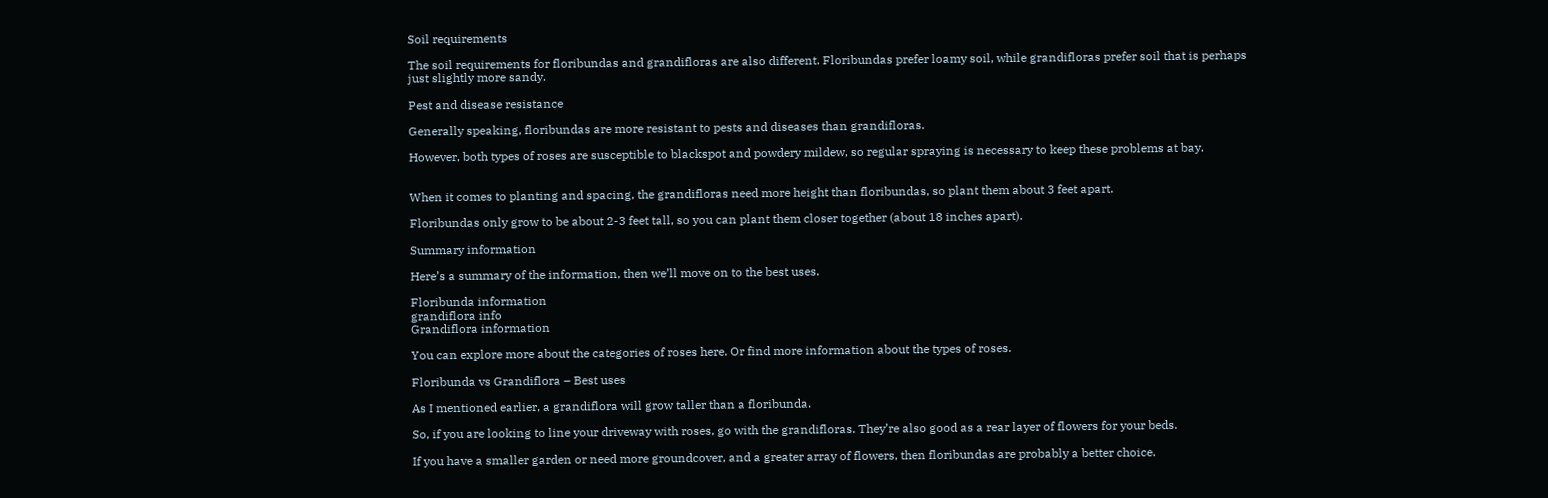Soil requirements

The soil requirements for floribundas and grandifloras are also different. Floribundas prefer loamy soil, while grandifloras prefer soil that is perhaps just slightly more sandy.

Pest and disease resistance

Generally speaking, floribundas are more resistant to pests and diseases than grandifloras.

However, both types of roses are susceptible to blackspot and powdery mildew, so regular spraying is necessary to keep these problems at bay.


When it comes to planting and spacing, the grandifloras need more height than floribundas, so plant them about 3 feet apart.

Floribundas only grow to be about 2-3 feet tall, so you can plant them closer together (about 18 inches apart).

Summary information

Here’s a summary of the information, then we’ll move on to the best uses.

Floribunda information
grandiflora info
Grandiflora information

You can explore more about the categories of roses here. Or find more information about the types of roses.

Floribunda vs Grandiflora – Best uses

As I mentioned earlier, a grandiflora will grow taller than a floribunda.

So, if you are looking to line your driveway with roses, go with the grandifloras. They’re also good as a rear layer of flowers for your beds.

If you have a smaller garden or need more groundcover, and a greater array of flowers, then floribundas are probably a better choice.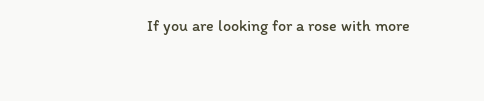If you are looking for a rose with more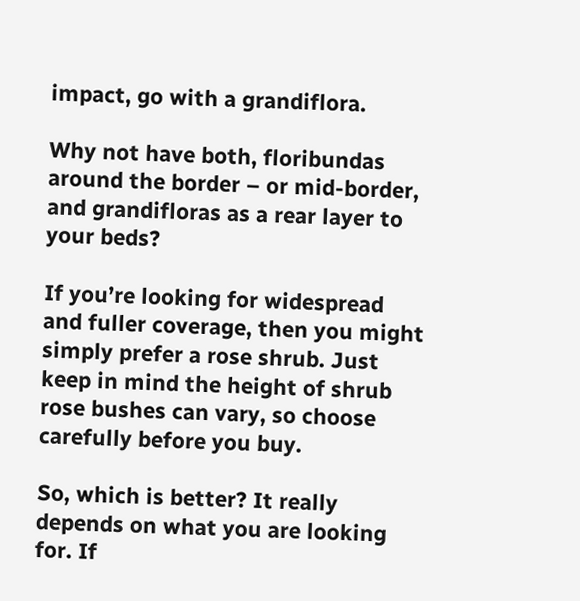impact, go with a grandiflora.

Why not have both, floribundas around the border – or mid-border, and grandifloras as a rear layer to your beds?

If you’re looking for widespread and fuller coverage, then you might simply prefer a rose shrub. Just keep in mind the height of shrub rose bushes can vary, so choose carefully before you buy.

So, which is better? It really depends on what you are looking for. If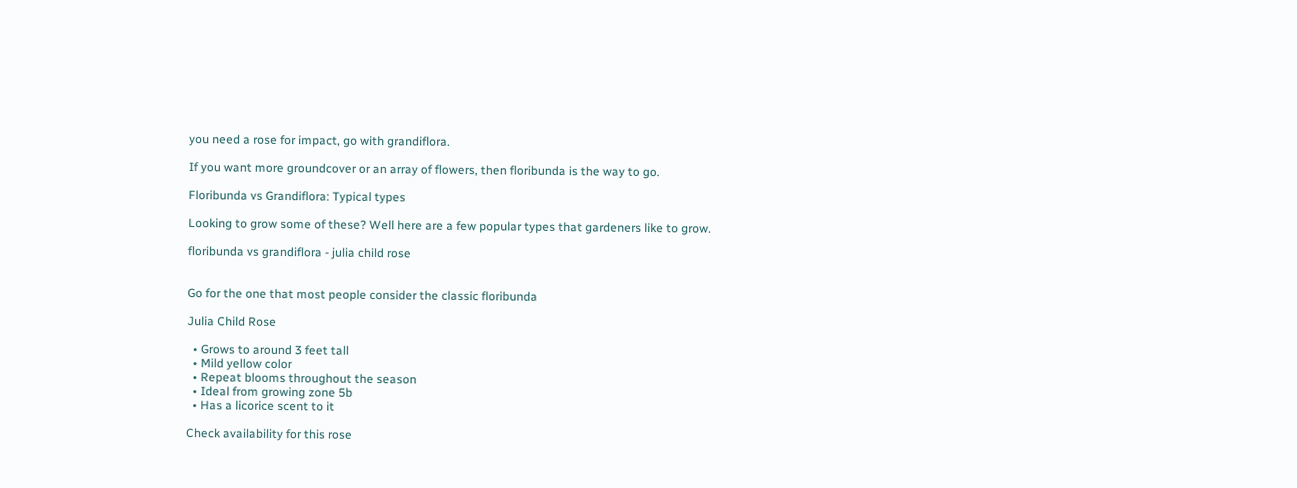you need a rose for impact, go with grandiflora.

If you want more groundcover or an array of flowers, then floribunda is the way to go.

Floribunda vs Grandiflora: Typical types

Looking to grow some of these? Well here are a few popular types that gardeners like to grow.

floribunda vs grandiflora - julia child rose


Go for the one that most people consider the classic floribunda

Julia Child Rose

  • Grows to around 3 feet tall
  • Mild yellow color
  • Repeat blooms throughout the season
  • Ideal from growing zone 5b
  • Has a licorice scent to it

Check availability for this rose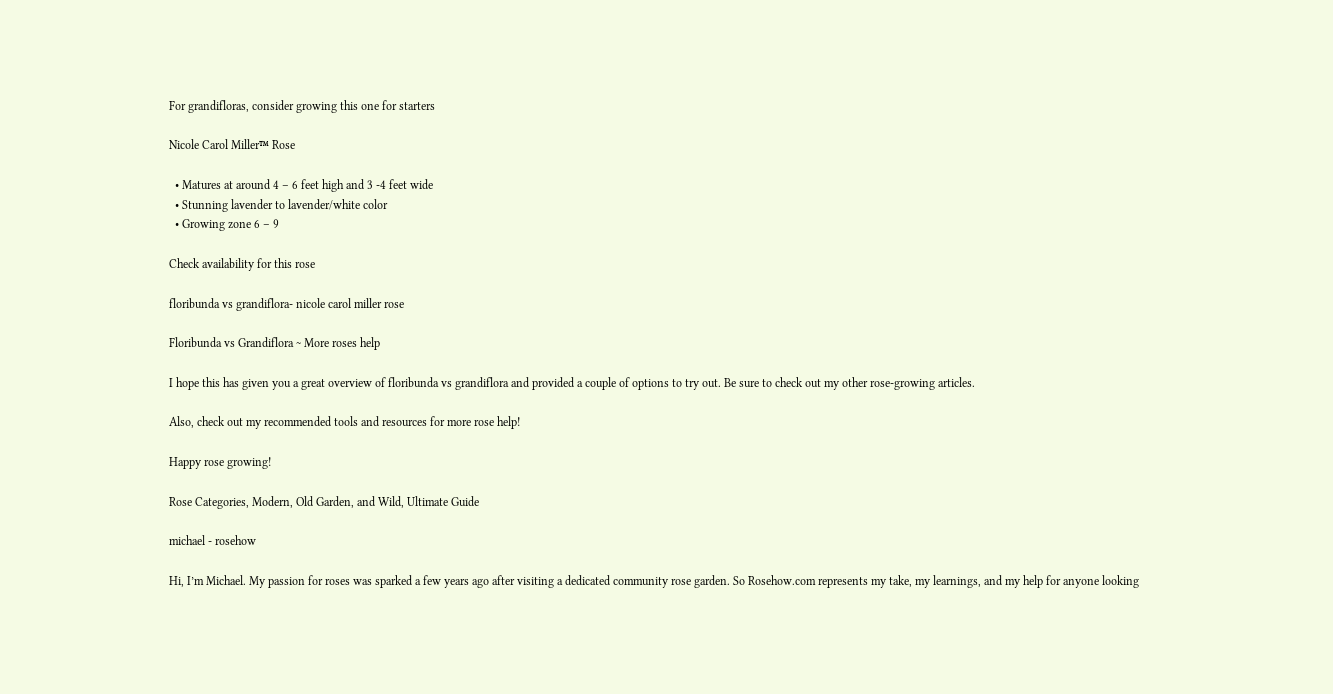For grandifloras, consider growing this one for starters

Nicole Carol Miller™ Rose

  • Matures at around 4 – 6 feet high and 3 -4 feet wide
  • Stunning lavender to lavender/white color
  • Growing zone 6 – 9

Check availability for this rose

floribunda vs grandiflora- nicole carol miller rose

Floribunda vs Grandiflora ~ More roses help

I hope this has given you a great overview of floribunda vs grandiflora and provided a couple of options to try out. Be sure to check out my other rose-growing articles.

Also, check out my recommended tools and resources for more rose help!

Happy rose growing!

Rose Categories, Modern, Old Garden, and Wild, Ultimate Guide

michael - rosehow

Hi, I’m Michael. My passion for roses was sparked a few years ago after visiting a dedicated community rose garden. So Rosehow.com represents my take, my learnings, and my help for anyone looking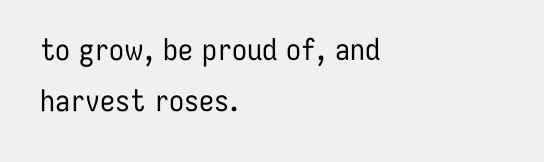to grow, be proud of, and harvest roses.